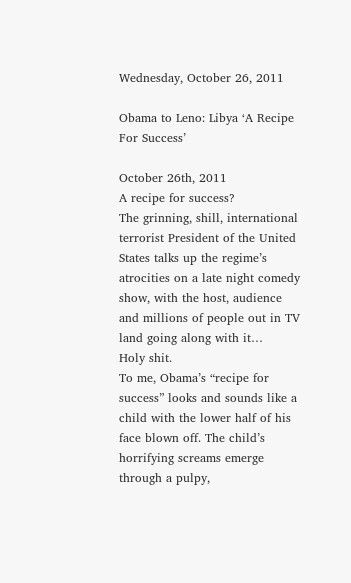Wednesday, October 26, 2011

Obama to Leno: Libya ‘A Recipe For Success’

October 26th, 2011
A recipe for success?
The grinning, shill, international terrorist President of the United States talks up the regime’s atrocities on a late night comedy show, with the host, audience and millions of people out in TV land going along with it…
Holy shit.
To me, Obama’s “recipe for success” looks and sounds like a child with the lower half of his face blown off. The child’s horrifying screams emerge through a pulpy,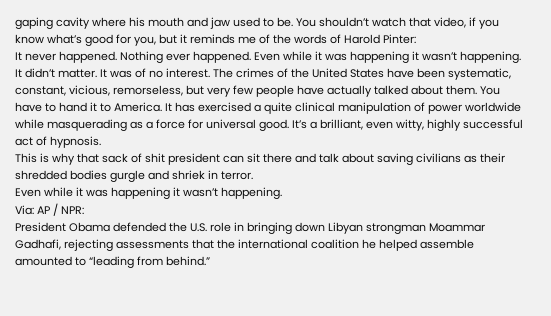gaping cavity where his mouth and jaw used to be. You shouldn’t watch that video, if you know what’s good for you, but it reminds me of the words of Harold Pinter:
It never happened. Nothing ever happened. Even while it was happening it wasn’t happening. It didn’t matter. It was of no interest. The crimes of the United States have been systematic, constant, vicious, remorseless, but very few people have actually talked about them. You have to hand it to America. It has exercised a quite clinical manipulation of power worldwide while masquerading as a force for universal good. It’s a brilliant, even witty, highly successful act of hypnosis.
This is why that sack of shit president can sit there and talk about saving civilians as their shredded bodies gurgle and shriek in terror.
Even while it was happening it wasn’t happening.
Via: AP / NPR:
President Obama defended the U.S. role in bringing down Libyan strongman Moammar Gadhafi, rejecting assessments that the international coalition he helped assemble amounted to “leading from behind.”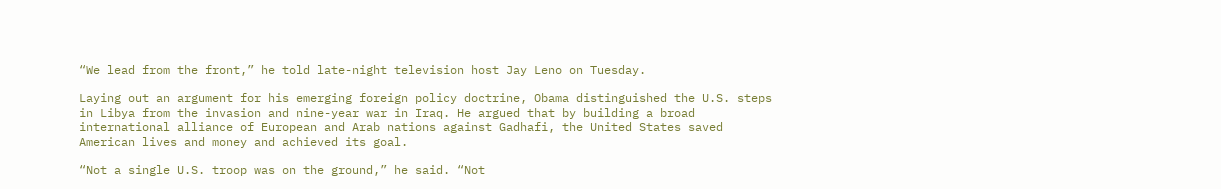“We lead from the front,” he told late-night television host Jay Leno on Tuesday.

Laying out an argument for his emerging foreign policy doctrine, Obama distinguished the U.S. steps in Libya from the invasion and nine-year war in Iraq. He argued that by building a broad international alliance of European and Arab nations against Gadhafi, the United States saved American lives and money and achieved its goal.

“Not a single U.S. troop was on the ground,” he said. “Not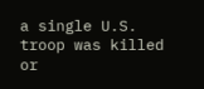a single U.S. troop was killed or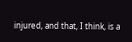injured, and that, I think, is a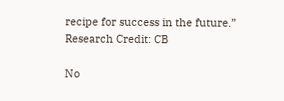recipe for success in the future.”
Research Credit: CB

No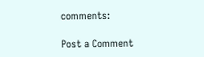comments:

Post a Comment